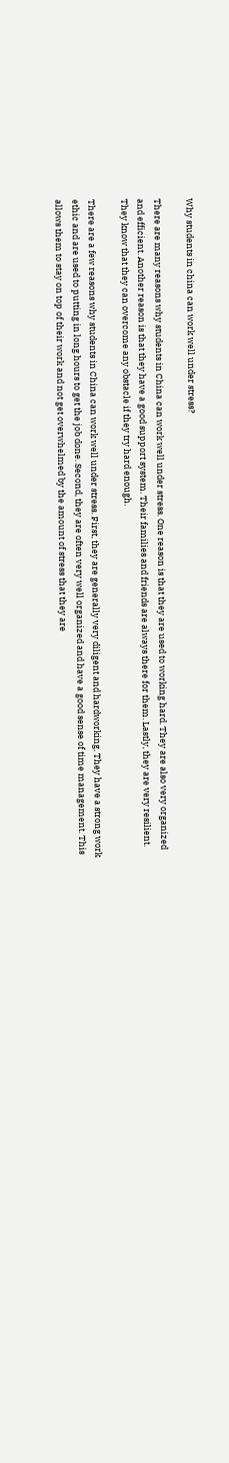Why students in china can work well under stress?

There are many reasons why students in China can work well under stress. One reason is that they are used to working hard. They are also very organized and efficient. Another reason is that they have a good support system. Their families and friends are always there for them. Lastly, they are very resilient. They know that they can overcome any obstacle if they try hard enough.

There are a few reasons why students in China can work well under stress. First, they are generally very diligent and hardworking. They have a strong work ethic and are used to putting in long hours to get the job done. Second, they are often very well organized and have a good sense of time management. This allows them to stay on top of their work and not get overwhelmed by the amount of stress that they are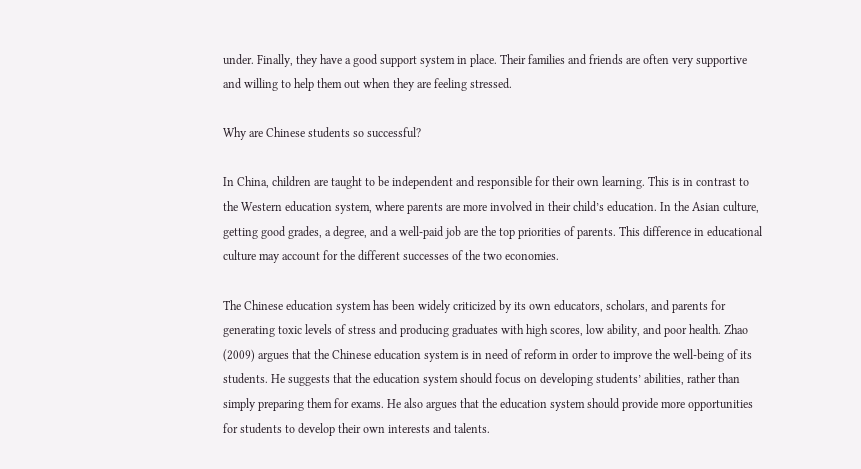under. Finally, they have a good support system in place. Their families and friends are often very supportive and willing to help them out when they are feeling stressed.

Why are Chinese students so successful?

In China, children are taught to be independent and responsible for their own learning. This is in contrast to the Western education system, where parents are more involved in their child’s education. In the Asian culture, getting good grades, a degree, and a well-paid job are the top priorities of parents. This difference in educational culture may account for the different successes of the two economies.

The Chinese education system has been widely criticized by its own educators, scholars, and parents for generating toxic levels of stress and producing graduates with high scores, low ability, and poor health. Zhao (2009) argues that the Chinese education system is in need of reform in order to improve the well-being of its students. He suggests that the education system should focus on developing students’ abilities, rather than simply preparing them for exams. He also argues that the education system should provide more opportunities for students to develop their own interests and talents.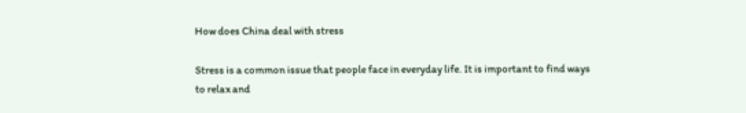How does China deal with stress

Stress is a common issue that people face in everyday life. It is important to find ways to relax and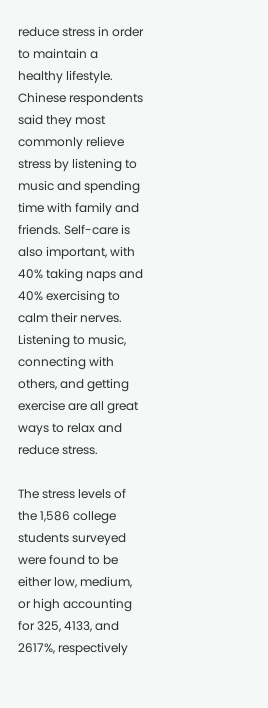reduce stress in order to maintain a healthy lifestyle. Chinese respondents said they most commonly relieve stress by listening to music and spending time with family and friends. Self-care is also important, with 40% taking naps and 40% exercising to calm their nerves. Listening to music, connecting with others, and getting exercise are all great ways to relax and reduce stress.

The stress levels of the 1,586 college students surveyed were found to be either low, medium, or high accounting for 325, 4133, and 2617%, respectively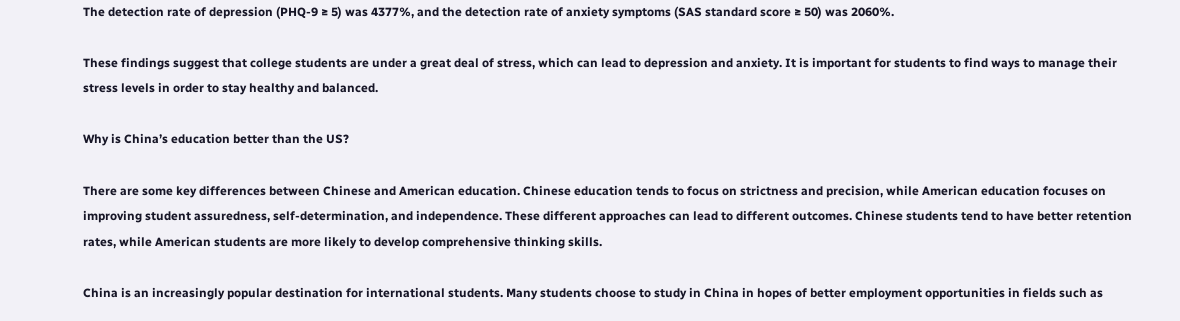The detection rate of depression (PHQ-9 ≥ 5) was 4377%, and the detection rate of anxiety symptoms (SAS standard score ≥ 50) was 2060%.

These findings suggest that college students are under a great deal of stress, which can lead to depression and anxiety. It is important for students to find ways to manage their stress levels in order to stay healthy and balanced.

Why is China’s education better than the US?

There are some key differences between Chinese and American education. Chinese education tends to focus on strictness and precision, while American education focuses on improving student assuredness, self-determination, and independence. These different approaches can lead to different outcomes. Chinese students tend to have better retention rates, while American students are more likely to develop comprehensive thinking skills.

China is an increasingly popular destination for international students. Many students choose to study in China in hopes of better employment opportunities in fields such as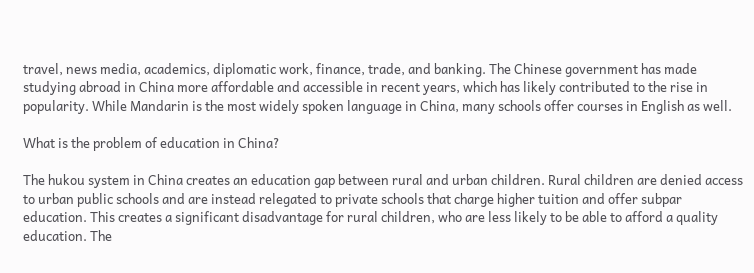travel, news media, academics, diplomatic work, finance, trade, and banking. The Chinese government has made studying abroad in China more affordable and accessible in recent years, which has likely contributed to the rise in popularity. While Mandarin is the most widely spoken language in China, many schools offer courses in English as well.

What is the problem of education in China?

The hukou system in China creates an education gap between rural and urban children. Rural children are denied access to urban public schools and are instead relegated to private schools that charge higher tuition and offer subpar education. This creates a significant disadvantage for rural children, who are less likely to be able to afford a quality education. The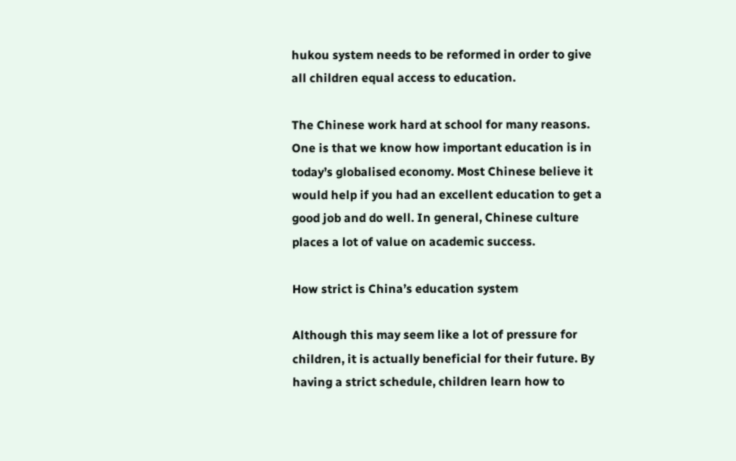hukou system needs to be reformed in order to give all children equal access to education.

The Chinese work hard at school for many reasons. One is that we know how important education is in today’s globalised economy. Most Chinese believe it would help if you had an excellent education to get a good job and do well. In general, Chinese culture places a lot of value on academic success.

How strict is China’s education system

Although this may seem like a lot of pressure for children, it is actually beneficial for their future. By having a strict schedule, children learn how to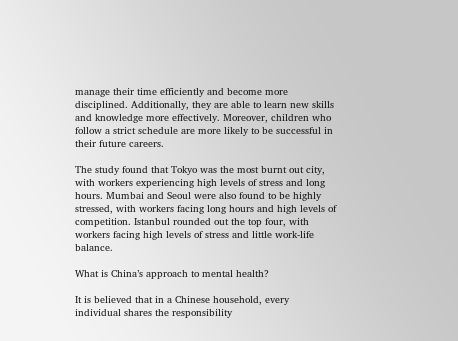manage their time efficiently and become more disciplined. Additionally, they are able to learn new skills and knowledge more effectively. Moreover, children who follow a strict schedule are more likely to be successful in their future careers.

The study found that Tokyo was the most burnt out city, with workers experiencing high levels of stress and long hours. Mumbai and Seoul were also found to be highly stressed, with workers facing long hours and high levels of competition. Istanbul rounded out the top four, with workers facing high levels of stress and little work-life balance.

What is China’s approach to mental health?

It is believed that in a Chinese household, every individual shares the responsibility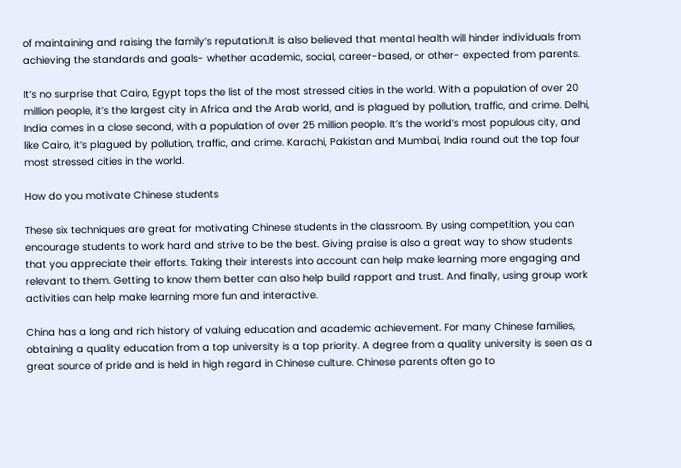of maintaining and raising the family’s reputation.It is also believed that mental health will hinder individuals from achieving the standards and goals- whether academic, social, career-based, or other- expected from parents.

It’s no surprise that Cairo, Egypt tops the list of the most stressed cities in the world. With a population of over 20 million people, it’s the largest city in Africa and the Arab world, and is plagued by pollution, traffic, and crime. Delhi, India comes in a close second, with a population of over 25 million people. It’s the world’s most populous city, and like Cairo, it’s plagued by pollution, traffic, and crime. Karachi, Pakistan and Mumbai, India round out the top four most stressed cities in the world.

How do you motivate Chinese students

These six techniques are great for motivating Chinese students in the classroom. By using competition, you can encourage students to work hard and strive to be the best. Giving praise is also a great way to show students that you appreciate their efforts. Taking their interests into account can help make learning more engaging and relevant to them. Getting to know them better can also help build rapport and trust. And finally, using group work activities can help make learning more fun and interactive.

China has a long and rich history of valuing education and academic achievement. For many Chinese families, obtaining a quality education from a top university is a top priority. A degree from a quality university is seen as a great source of pride and is held in high regard in Chinese culture. Chinese parents often go to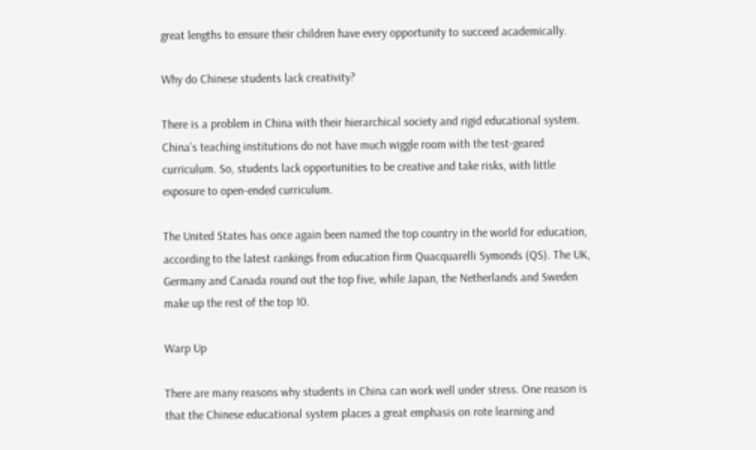great lengths to ensure their children have every opportunity to succeed academically.

Why do Chinese students lack creativity?

There is a problem in China with their hierarchical society and rigid educational system. China’s teaching institutions do not have much wiggle room with the test-geared curriculum. So, students lack opportunities to be creative and take risks, with little exposure to open-ended curriculum.

The United States has once again been named the top country in the world for education, according to the latest rankings from education firm Quacquarelli Symonds (QS). The UK, Germany and Canada round out the top five, while Japan, the Netherlands and Sweden make up the rest of the top 10.

Warp Up

There are many reasons why students in China can work well under stress. One reason is that the Chinese educational system places a great emphasis on rote learning and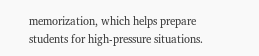memorization, which helps prepare students for high-pressure situations.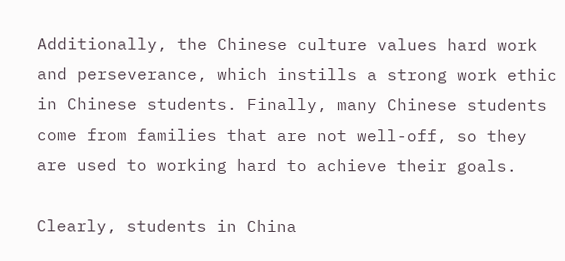Additionally, the Chinese culture values hard work and perseverance, which instills a strong work ethic in Chinese students. Finally, many Chinese students come from families that are not well-off, so they are used to working hard to achieve their goals.

Clearly, students in China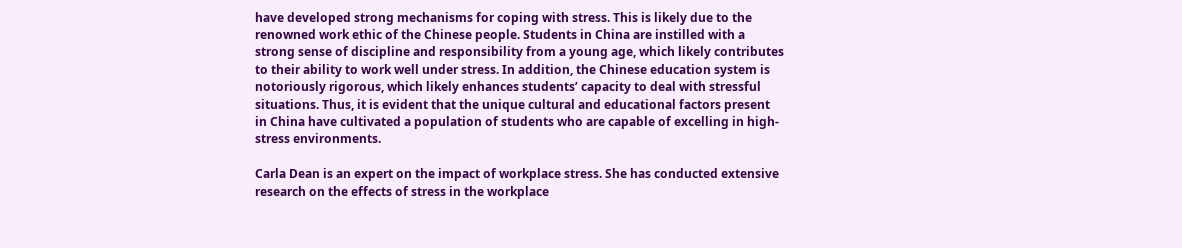have developed strong mechanisms for coping with stress. This is likely due to the renowned work ethic of the Chinese people. Students in China are instilled with a strong sense of discipline and responsibility from a young age, which likely contributes to their ability to work well under stress. In addition, the Chinese education system is notoriously rigorous, which likely enhances students’ capacity to deal with stressful situations. Thus, it is evident that the unique cultural and educational factors present in China have cultivated a population of students who are capable of excelling in high-stress environments.

Carla Dean is an expert on the impact of workplace stress. She has conducted extensive research on the effects of stress in the workplace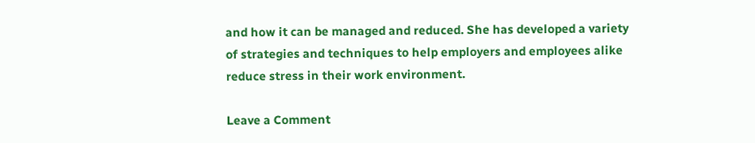and how it can be managed and reduced. She has developed a variety of strategies and techniques to help employers and employees alike reduce stress in their work environment.

Leave a Comment